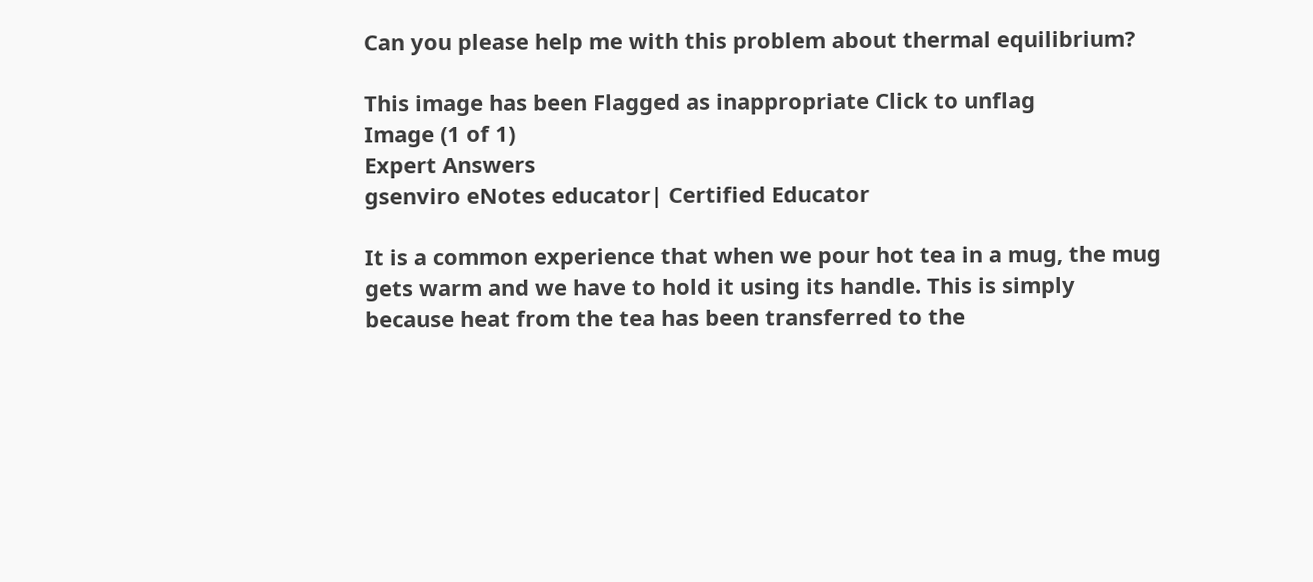Can you please help me with this problem about thermal equilibrium?

This image has been Flagged as inappropriate Click to unflag
Image (1 of 1)
Expert Answers
gsenviro eNotes educator| Certified Educator

It is a common experience that when we pour hot tea in a mug, the mug gets warm and we have to hold it using its handle. This is simply because heat from the tea has been transferred to the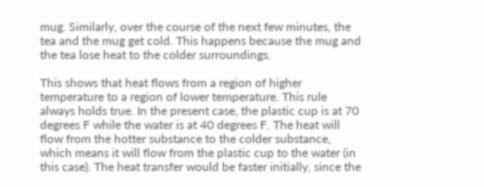mug. Similarly, over the course of the next few minutes, the tea and the mug get cold. This happens because the mug and the tea lose heat to the colder surroundings.

This shows that heat flows from a region of higher temperature to a region of lower temperature. This rule always holds true. In the present case, the plastic cup is at 70 degrees F while the water is at 40 degrees F. The heat will flow from the hotter substance to the colder substance, which means it will flow from the plastic cup to the water (in this case). The heat transfer would be faster initially, since the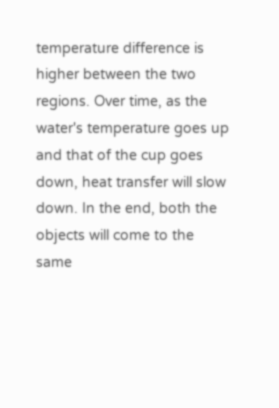temperature difference is higher between the two regions. Over time, as the water's temperature goes up and that of the cup goes down, heat transfer will slow down. In the end, both the objects will come to the same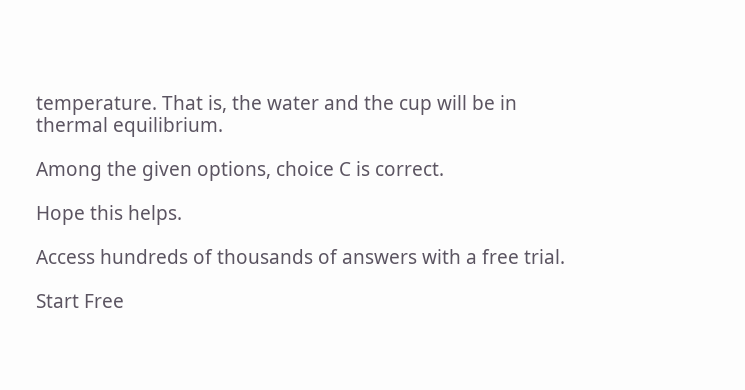temperature. That is, the water and the cup will be in thermal equilibrium.

Among the given options, choice C is correct.

Hope this helps.

Access hundreds of thousands of answers with a free trial.

Start Free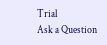Trial
Ask a Question